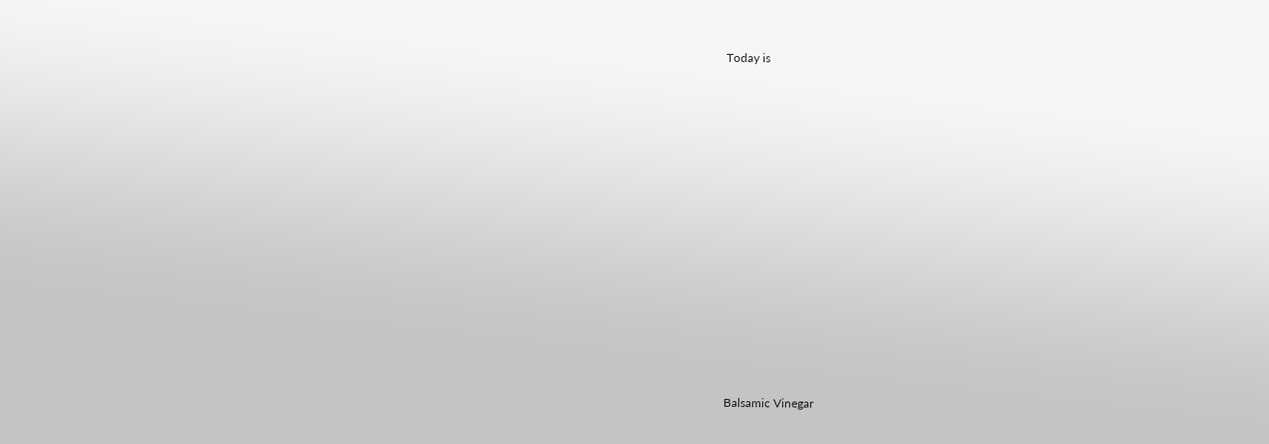Today is

















Balsamic Vinegar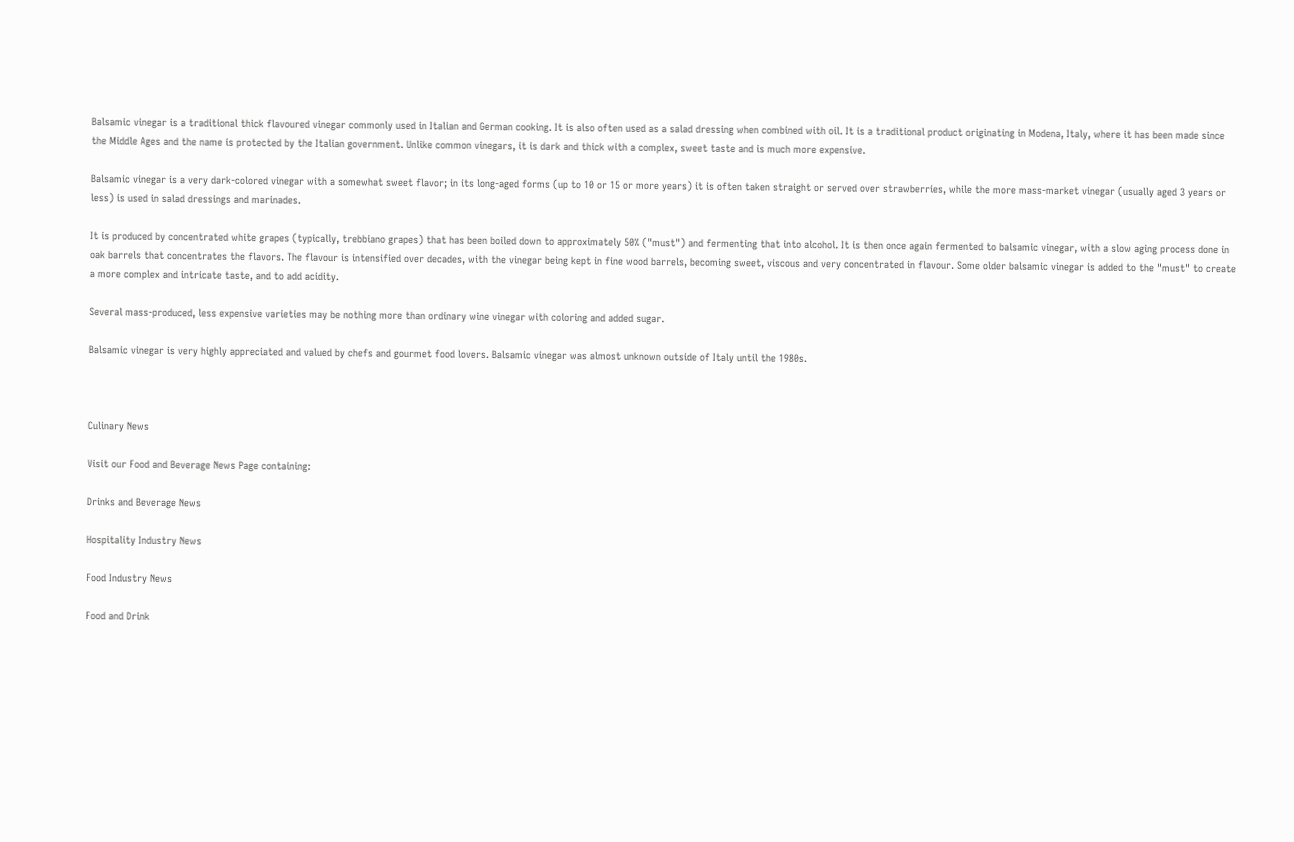Balsamic vinegar is a traditional thick flavoured vinegar commonly used in Italian and German cooking. It is also often used as a salad dressing when combined with oil. It is a traditional product originating in Modena, Italy, where it has been made since the Middle Ages and the name is protected by the Italian government. Unlike common vinegars, it is dark and thick with a complex, sweet taste and is much more expensive.

Balsamic vinegar is a very dark-colored vinegar with a somewhat sweet flavor; in its long-aged forms (up to 10 or 15 or more years) it is often taken straight or served over strawberries, while the more mass-market vinegar (usually aged 3 years or less) is used in salad dressings and marinades.

It is produced by concentrated white grapes (typically, trebbiano grapes) that has been boiled down to approximately 50% ("must") and fermenting that into alcohol. It is then once again fermented to balsamic vinegar, with a slow aging process done in oak barrels that concentrates the flavors. The flavour is intensified over decades, with the vinegar being kept in fine wood barrels, becoming sweet, viscous and very concentrated in flavour. Some older balsamic vinegar is added to the "must" to create a more complex and intricate taste, and to add acidity.

Several mass-produced, less expensive varieties may be nothing more than ordinary wine vinegar with coloring and added sugar.

Balsamic vinegar is very highly appreciated and valued by chefs and gourmet food lovers. Balsamic vinegar was almost unknown outside of Italy until the 1980s.



Culinary News

Visit our Food and Beverage News Page containing:

Drinks and Beverage News

Hospitality Industry News

Food Industry News

Food and Drink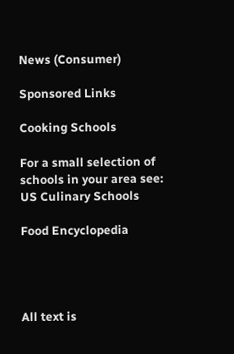News (Consumer)

Sponsored Links

Cooking Schools

For a small selection of schools in your area see: US Culinary Schools

Food Encyclopedia




All text is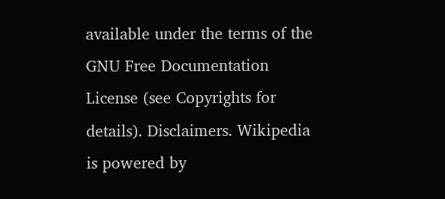available under the terms of the GNU Free Documentation License (see Copyrights for details). Disclaimers. Wikipedia is powered by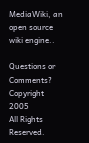MediaWiki, an open source wiki engine..

Questions or Comments?
Copyright 2005
All Rights Reserved.